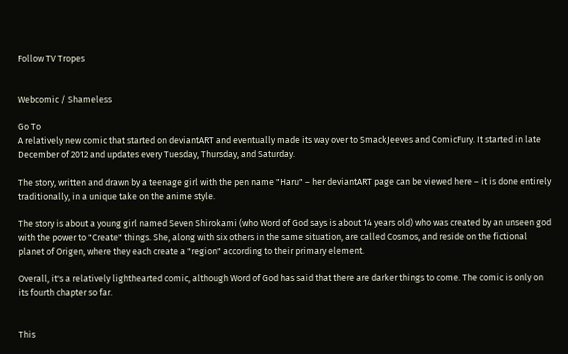Follow TV Tropes


Webcomic / Shameless

Go To
A relatively new comic that started on deviantART and eventually made its way over to SmackJeeves and ComicFury. It started in late December of 2012 and updates every Tuesday, Thursday, and Saturday.

The story, written and drawn by a teenage girl with the pen name "Haru" – her deviantART page can be viewed here – it is done entirely traditionally, in a unique take on the anime style.

The story is about a young girl named Seven Shirokami (who Word of God says is about 14 years old) who was created by an unseen god with the power to "Create" things. She, along with six others in the same situation, are called Cosmos, and reside on the fictional planet of Origen, where they each create a "region" according to their primary element.

Overall, it's a relatively lighthearted comic, although Word of God has said that there are darker things to come. The comic is only on its fourth chapter so far.


This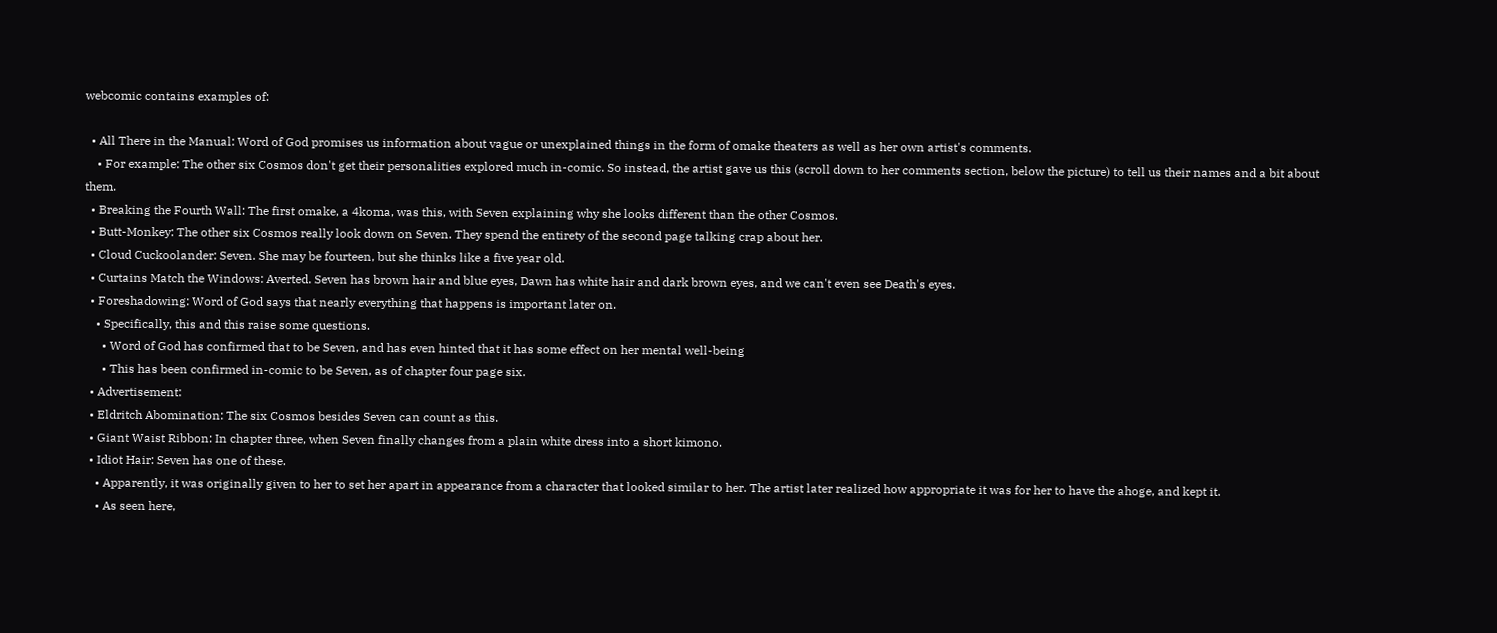webcomic contains examples of:

  • All There in the Manual: Word of God promises us information about vague or unexplained things in the form of omake theaters as well as her own artist's comments.
    • For example: The other six Cosmos don't get their personalities explored much in-comic. So instead, the artist gave us this (scroll down to her comments section, below the picture) to tell us their names and a bit about them.
  • Breaking the Fourth Wall: The first omake, a 4koma, was this, with Seven explaining why she looks different than the other Cosmos.
  • Butt-Monkey: The other six Cosmos really look down on Seven. They spend the entirety of the second page talking crap about her.
  • Cloud Cuckoolander: Seven. She may be fourteen, but she thinks like a five year old.
  • Curtains Match the Windows: Averted. Seven has brown hair and blue eyes, Dawn has white hair and dark brown eyes, and we can't even see Death's eyes.
  • Foreshadowing: Word of God says that nearly everything that happens is important later on.
    • Specifically, this and this raise some questions.
      • Word of God has confirmed that to be Seven, and has even hinted that it has some effect on her mental well-being
      • This has been confirmed in-comic to be Seven, as of chapter four page six.
  • Advertisement:
  • Eldritch Abomination: The six Cosmos besides Seven can count as this.
  • Giant Waist Ribbon: In chapter three, when Seven finally changes from a plain white dress into a short kimono.
  • Idiot Hair: Seven has one of these.
    • Apparently, it was originally given to her to set her apart in appearance from a character that looked similar to her. The artist later realized how appropriate it was for her to have the ahoge, and kept it.
    • As seen here,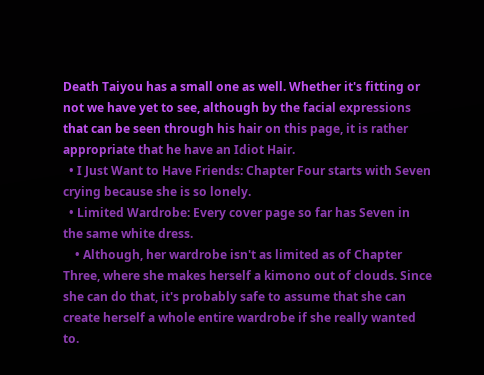Death Taiyou has a small one as well. Whether it's fitting or not we have yet to see, although by the facial expressions that can be seen through his hair on this page, it is rather appropriate that he have an Idiot Hair.
  • I Just Want to Have Friends: Chapter Four starts with Seven crying because she is so lonely.
  • Limited Wardrobe: Every cover page so far has Seven in the same white dress.
    • Although, her wardrobe isn't as limited as of Chapter Three, where she makes herself a kimono out of clouds. Since she can do that, it's probably safe to assume that she can create herself a whole entire wardrobe if she really wanted to.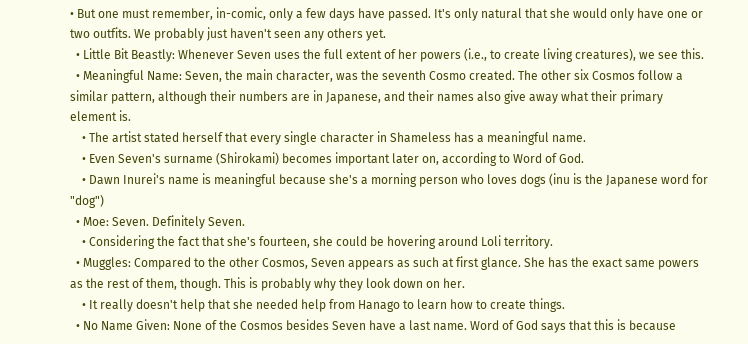• But one must remember, in-comic, only a few days have passed. It's only natural that she would only have one or two outfits. We probably just haven't seen any others yet.
  • Little Bit Beastly: Whenever Seven uses the full extent of her powers (i.e., to create living creatures), we see this.
  • Meaningful Name: Seven, the main character, was the seventh Cosmo created. The other six Cosmos follow a similar pattern, although their numbers are in Japanese, and their names also give away what their primary element is.
    • The artist stated herself that every single character in Shameless has a meaningful name.
    • Even Seven's surname (Shirokami) becomes important later on, according to Word of God.
    • Dawn Inurei's name is meaningful because she's a morning person who loves dogs (inu is the Japanese word for "dog")
  • Moe: Seven. Definitely Seven.
    • Considering the fact that she's fourteen, she could be hovering around Loli territory.
  • Muggles: Compared to the other Cosmos, Seven appears as such at first glance. She has the exact same powers as the rest of them, though. This is probably why they look down on her.
    • It really doesn't help that she needed help from Hanago to learn how to create things.
  • No Name Given: None of the Cosmos besides Seven have a last name. Word of God says that this is because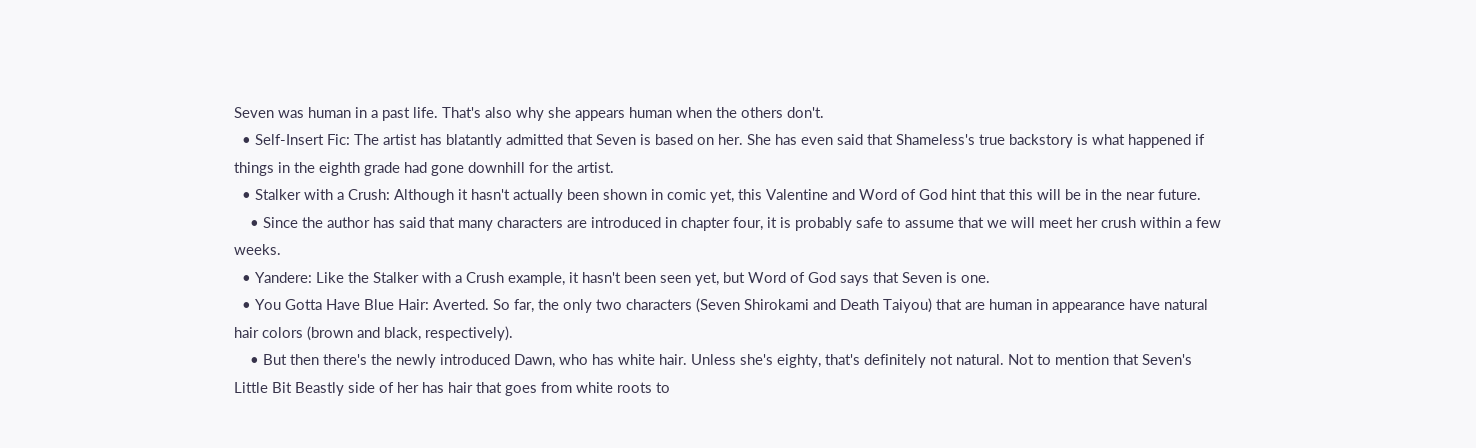Seven was human in a past life. That's also why she appears human when the others don't.
  • Self-Insert Fic: The artist has blatantly admitted that Seven is based on her. She has even said that Shameless's true backstory is what happened if things in the eighth grade had gone downhill for the artist.
  • Stalker with a Crush: Although it hasn't actually been shown in comic yet, this Valentine and Word of God hint that this will be in the near future.
    • Since the author has said that many characters are introduced in chapter four, it is probably safe to assume that we will meet her crush within a few weeks.
  • Yandere: Like the Stalker with a Crush example, it hasn't been seen yet, but Word of God says that Seven is one.
  • You Gotta Have Blue Hair: Averted. So far, the only two characters (Seven Shirokami and Death Taiyou) that are human in appearance have natural hair colors (brown and black, respectively).
    • But then there's the newly introduced Dawn, who has white hair. Unless she's eighty, that's definitely not natural. Not to mention that Seven's Little Bit Beastly side of her has hair that goes from white roots to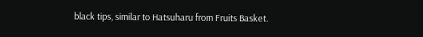black tips, similar to Hatsuharu from Fruits Basket.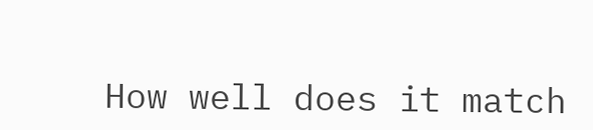How well does it match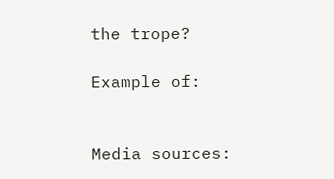the trope?

Example of:


Media sources: